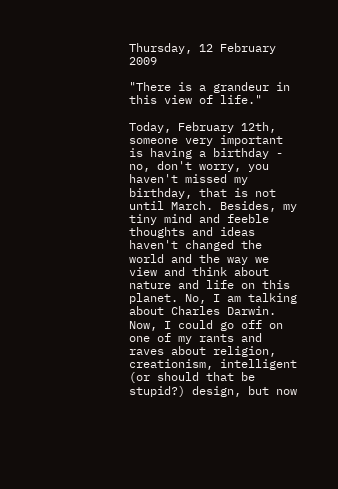Thursday, 12 February 2009

"There is a grandeur in this view of life."

Today, February 12th, someone very important is having a birthday - no, don't worry, you haven't missed my birthday, that is not until March. Besides, my tiny mind and feeble thoughts and ideas haven't changed the world and the way we view and think about nature and life on this planet. No, I am talking about Charles Darwin. Now, I could go off on one of my rants and raves about religion, creationism, intelligent (or should that be stupid?) design, but now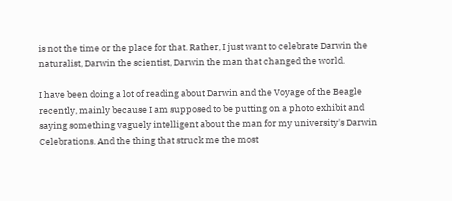is not the time or the place for that. Rather, I just want to celebrate Darwin the naturalist, Darwin the scientist, Darwin the man that changed the world.

I have been doing a lot of reading about Darwin and the Voyage of the Beagle recently, mainly because I am supposed to be putting on a photo exhibit and saying something vaguely intelligent about the man for my university's Darwin Celebrations. And the thing that struck me the most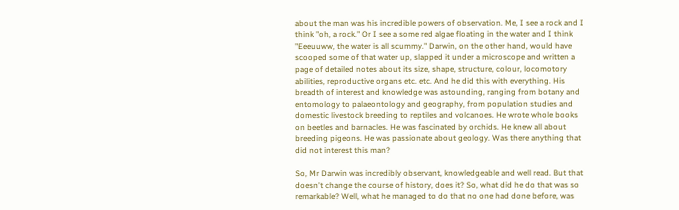about the man was his incredible powers of observation. Me, I see a rock and I think "oh, a rock." Or I see a some red algae floating in the water and I think "Eeeuuww, the water is all scummy." Darwin, on the other hand, would have scooped some of that water up, slapped it under a microscope and written a page of detailed notes about its size, shape, structure, colour, locomotory abilities, reproductive organs etc. etc. And he did this with everything. His breadth of interest and knowledge was astounding, ranging from botany and entomology to palaeontology and geography, from population studies and domestic livestock breeding to reptiles and volcanoes. He wrote whole books on beetles and barnacles. He was fascinated by orchids. He knew all about breeding pigeons. He was passionate about geology. Was there anything that did not interest this man?

So, Mr Darwin was incredibly observant, knowledgeable and well read. But that doesn't change the course of history, does it? So, what did he do that was so remarkable? Well, what he managed to do that no one had done before, was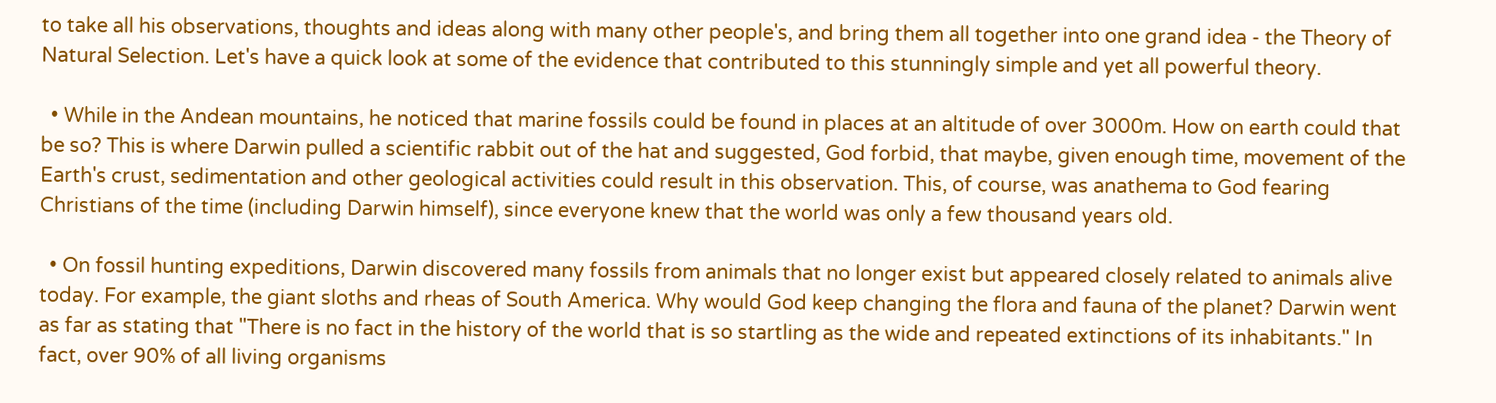to take all his observations, thoughts and ideas along with many other people's, and bring them all together into one grand idea - the Theory of Natural Selection. Let's have a quick look at some of the evidence that contributed to this stunningly simple and yet all powerful theory.

  • While in the Andean mountains, he noticed that marine fossils could be found in places at an altitude of over 3000m. How on earth could that be so? This is where Darwin pulled a scientific rabbit out of the hat and suggested, God forbid, that maybe, given enough time, movement of the Earth's crust, sedimentation and other geological activities could result in this observation. This, of course, was anathema to God fearing Christians of the time (including Darwin himself), since everyone knew that the world was only a few thousand years old.

  • On fossil hunting expeditions, Darwin discovered many fossils from animals that no longer exist but appeared closely related to animals alive today. For example, the giant sloths and rheas of South America. Why would God keep changing the flora and fauna of the planet? Darwin went as far as stating that "There is no fact in the history of the world that is so startling as the wide and repeated extinctions of its inhabitants." In fact, over 90% of all living organisms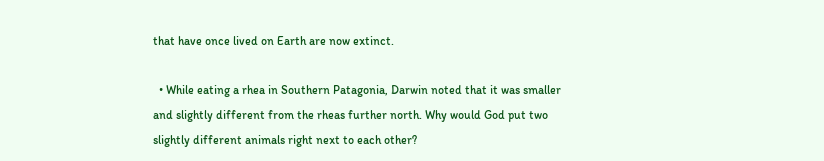that have once lived on Earth are now extinct.

  • While eating a rhea in Southern Patagonia, Darwin noted that it was smaller and slightly different from the rheas further north. Why would God put two slightly different animals right next to each other?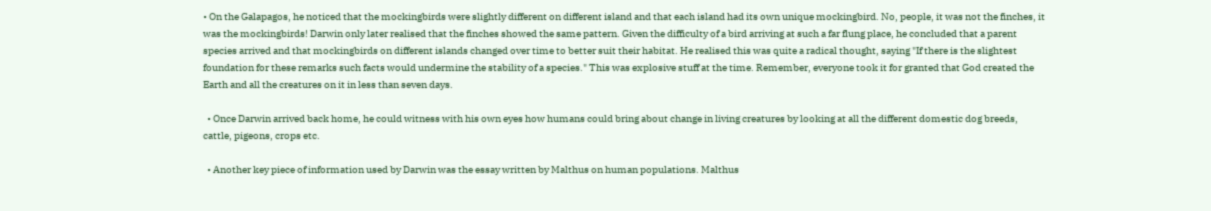• On the Galapagos, he noticed that the mockingbirds were slightly different on different island and that each island had its own unique mockingbird. No, people, it was not the finches, it was the mockingbirds! Darwin only later realised that the finches showed the same pattern. Given the difficulty of a bird arriving at such a far flung place, he concluded that a parent species arrived and that mockingbirds on different islands changed over time to better suit their habitat. He realised this was quite a radical thought, saying "If there is the slightest foundation for these remarks such facts would undermine the stability of a species." This was explosive stuff at the time. Remember, everyone took it for granted that God created the Earth and all the creatures on it in less than seven days.

  • Once Darwin arrived back home, he could witness with his own eyes how humans could bring about change in living creatures by looking at all the different domestic dog breeds, cattle, pigeons, crops etc.

  • Another key piece of information used by Darwin was the essay written by Malthus on human populations. Malthus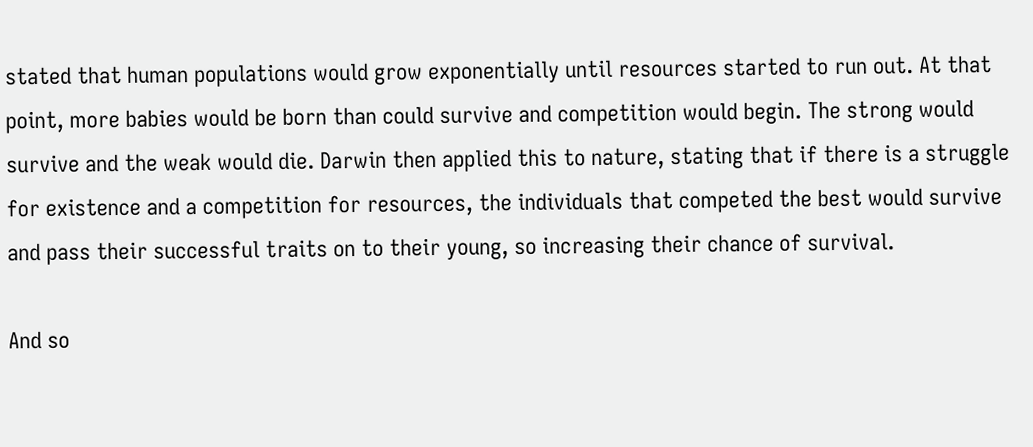stated that human populations would grow exponentially until resources started to run out. At that point, more babies would be born than could survive and competition would begin. The strong would survive and the weak would die. Darwin then applied this to nature, stating that if there is a struggle for existence and a competition for resources, the individuals that competed the best would survive and pass their successful traits on to their young, so increasing their chance of survival.

And so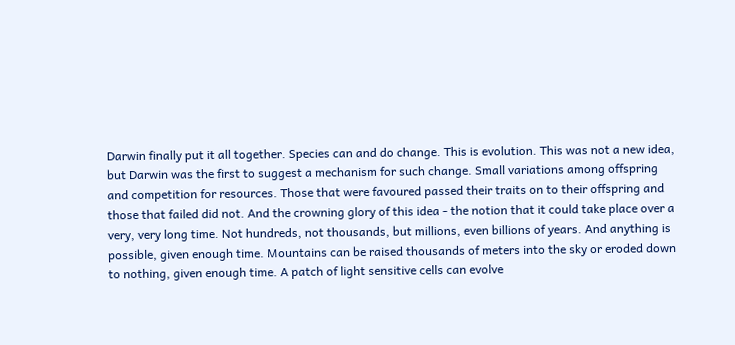Darwin finally put it all together. Species can and do change. This is evolution. This was not a new idea, but Darwin was the first to suggest a mechanism for such change. Small variations among offspring and competition for resources. Those that were favoured passed their traits on to their offspring and those that failed did not. And the crowning glory of this idea - the notion that it could take place over a very, very long time. Not hundreds, not thousands, but millions, even billions of years. And anything is possible, given enough time. Mountains can be raised thousands of meters into the sky or eroded down to nothing, given enough time. A patch of light sensitive cells can evolve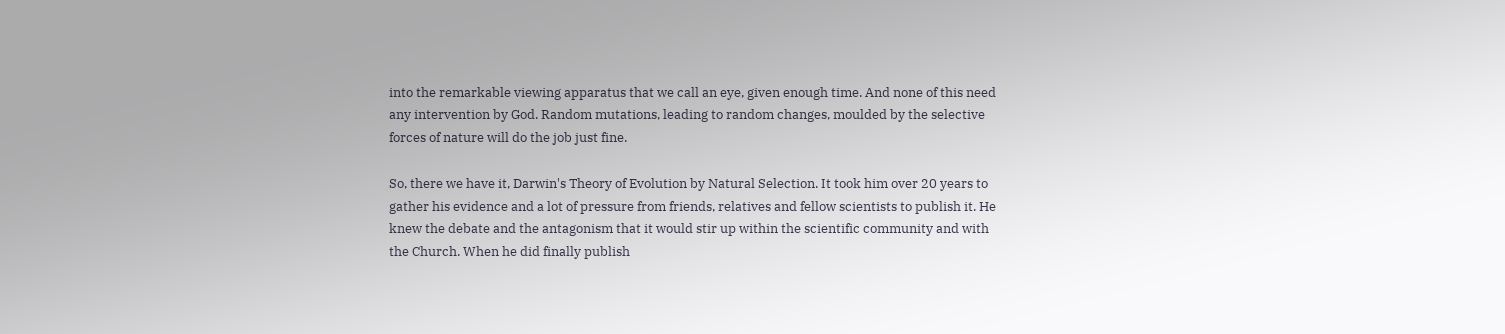into the remarkable viewing apparatus that we call an eye, given enough time. And none of this need any intervention by God. Random mutations, leading to random changes, moulded by the selective forces of nature will do the job just fine.

So, there we have it, Darwin's Theory of Evolution by Natural Selection. It took him over 20 years to gather his evidence and a lot of pressure from friends, relatives and fellow scientists to publish it. He knew the debate and the antagonism that it would stir up within the scientific community and with the Church. When he did finally publish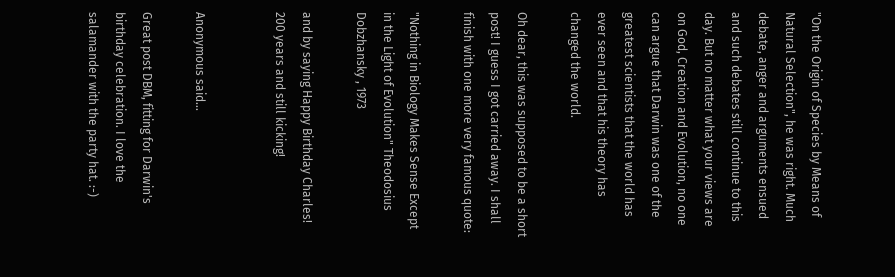"On the Origin of Species by Means of Natural Selection", he was right. Much debate, anger and arguments ensued and such debates still continue to this day. But no matter what your views are on God, Creation and Evolution, no one can argue that Darwin was one of the greatest scientists that the world has ever seen and that his theory has changed the world.

Oh dear, this was supposed to be a short post! I guess I got carried away. I shall finish with one more very famous quote:

"Nothing in Biology Makes Sense Except in the Light of Evolution" Theodosius Dobzhansky , 1973

and by saying Happy Birthday Charles! 200 years and still kicking!


Anonymous said...

Great post DBM, fitting for Darwin's birthday celebration. I love the salamander with the party hat. :-)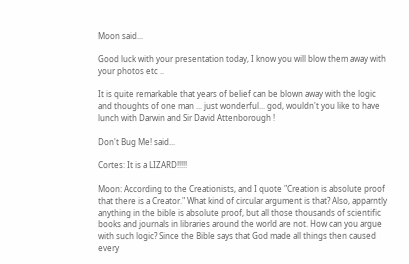Moon said...

Good luck with your presentation today, I know you will blow them away with your photos etc ..

It is quite remarkable that years of belief can be blown away with the logic and thoughts of one man ... just wonderful... god, wouldn't you like to have lunch with Darwin and Sir David Attenborough !

Don't Bug Me! said...

Cortes: It is a LIZARD!!!!!

Moon: According to the Creationists, and I quote "Creation is absolute proof that there is a Creator." What kind of circular argument is that? Also, apparntly anything in the bible is absolute proof, but all those thousands of scientific books and journals in libraries around the world are not. How can you argue with such logic? Since the Bible says that God made all things then caused every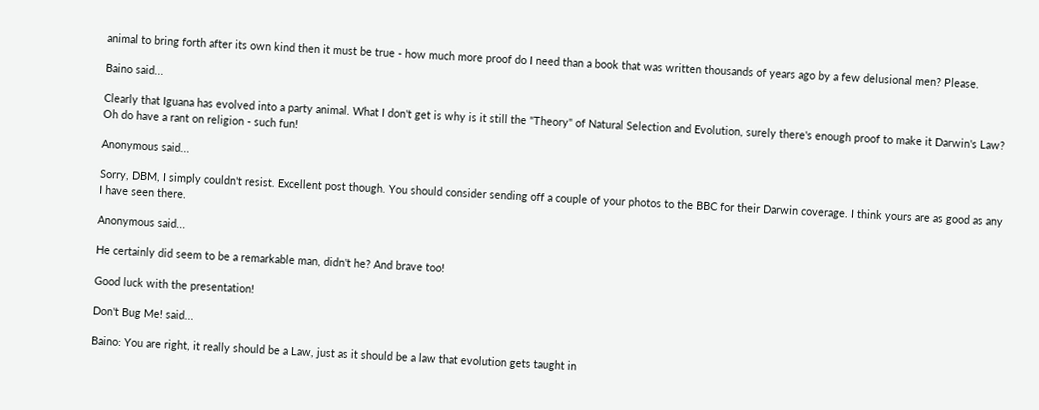animal to bring forth after its own kind then it must be true - how much more proof do I need than a book that was written thousands of years ago by a few delusional men? Please.

Baino said...

Clearly that Iguana has evolved into a party animal. What I don't get is why is it still the "Theory" of Natural Selection and Evolution, surely there's enough proof to make it Darwin's Law? Oh do have a rant on religion - such fun!

Anonymous said...

Sorry, DBM, I simply couldn't resist. Excellent post though. You should consider sending off a couple of your photos to the BBC for their Darwin coverage. I think yours are as good as any I have seen there.

Anonymous said...

He certainly did seem to be a remarkable man, didn't he? And brave too!

Good luck with the presentation!

Don't Bug Me! said...

Baino: You are right, it really should be a Law, just as it should be a law that evolution gets taught in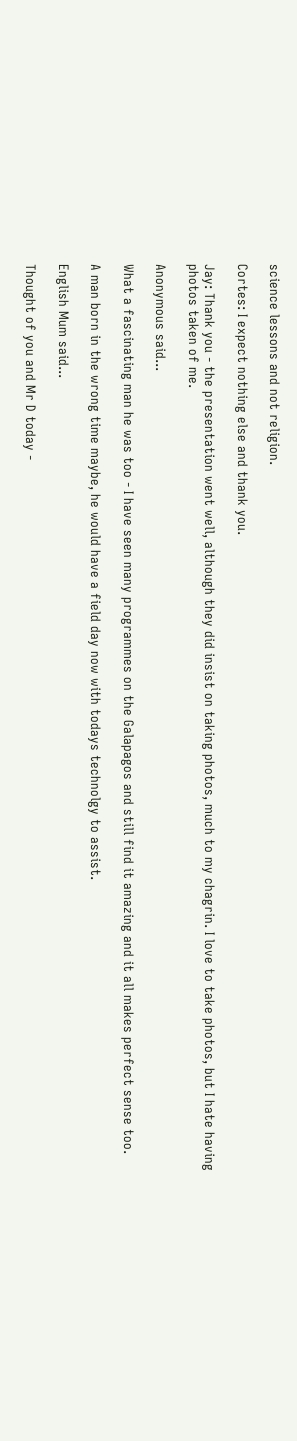science lessons and not religion.

Cortes: I expect nothing else and thank you.

Jay: Thank you - the presentation went well, although they did insist on taking photos, much to my chagrin. I love to take photos, but I hate having photos taken of me.

Anonymous said...

What a fascinating man he was too - I have seen many programmes on the Galapagos and still find it amazing and it all makes perfect sense too.

A man born in the wrong time maybe, he would have a field day now with todays technolgy to assist.

English Mum said...

Thought of you and Mr D today -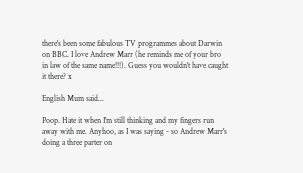there's been some fabulous TV programmes about Darwin on BBC. I love Andrew Marr (he reminds me of your bro in law of the same name!!!). Guess you wouldn't have caught it there? x

English Mum said...

Poop. Hate it when I'm still thinking and my fingers run away with me. Anyhoo, as I was saying - so Andrew Marr's doing a three parter on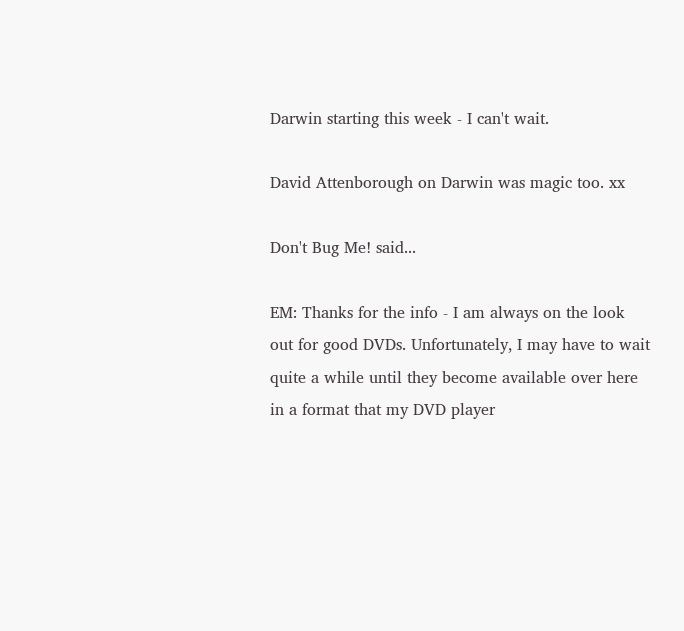Darwin starting this week - I can't wait.

David Attenborough on Darwin was magic too. xx

Don't Bug Me! said...

EM: Thanks for the info - I am always on the look out for good DVDs. Unfortunately, I may have to wait quite a while until they become available over here in a format that my DVD player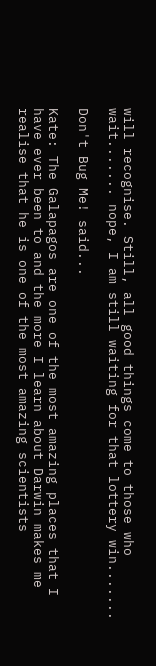will recognise. Still, all good things come to those who wait....... nope, I am still waiting for that lottery win.......

Don't Bug Me! said...

Kate: The Galapagos are one of the most amazing places that I have ever been to and the more I learn about Darwin makes me realise that he is one of the most amazing scientists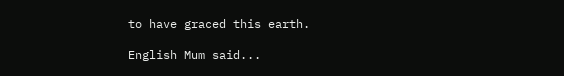to have graced this earth.

English Mum said...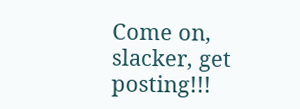Come on, slacker, get posting!!!